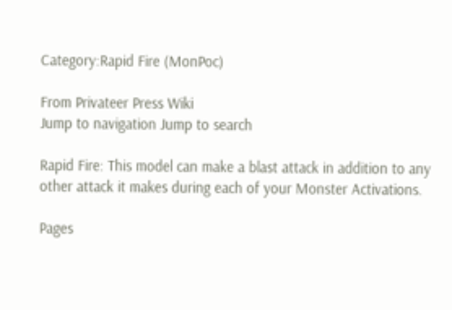Category:Rapid Fire (MonPoc)

From Privateer Press Wiki
Jump to navigation Jump to search

Rapid Fire: This model can make a blast attack in addition to any other attack it makes during each of your Monster Activations.

Pages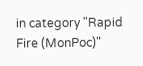in category "Rapid Fire (MonPoc)"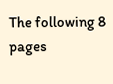The following 8 pages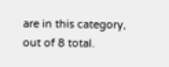are in this category, out of 8 total.